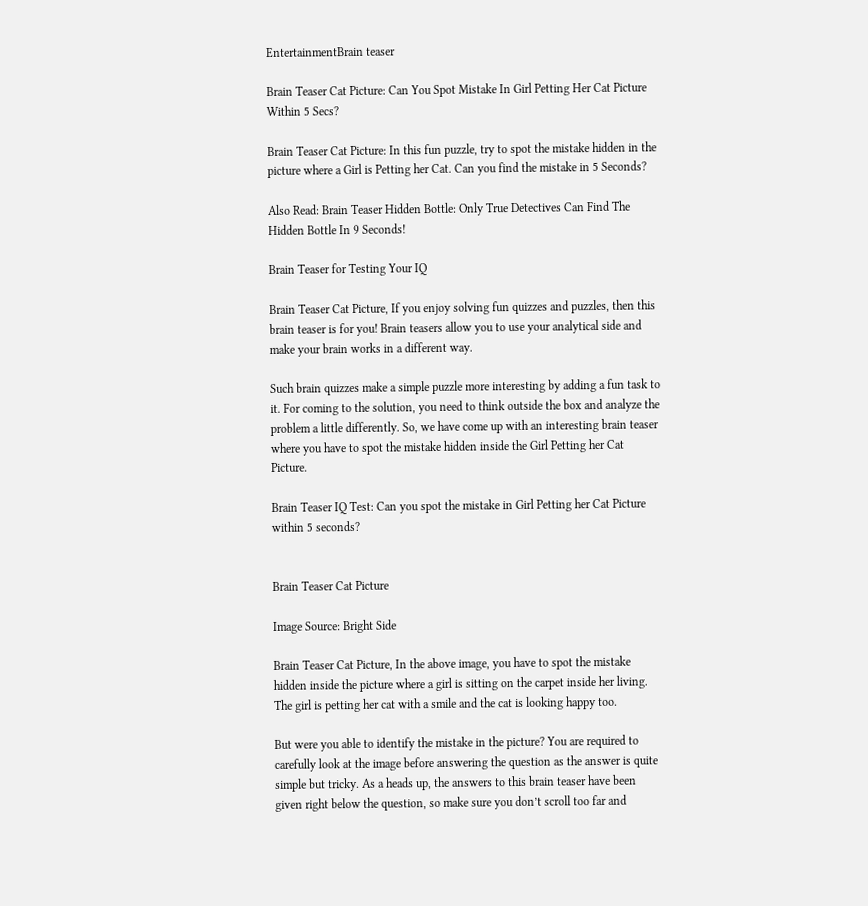EntertainmentBrain teaser

Brain Teaser Cat Picture: Can You Spot Mistake In Girl Petting Her Cat Picture Within 5 Secs?

Brain Teaser Cat Picture: In this fun puzzle, try to spot the mistake hidden in the picture where a Girl is Petting her Cat. Can you find the mistake in 5 Seconds?

Also Read: Brain Teaser Hidden Bottle: Only True Detectives Can Find The Hidden Bottle In 9 Seconds!

Brain Teaser for Testing Your IQ

Brain Teaser Cat Picture, If you enjoy solving fun quizzes and puzzles, then this brain teaser is for you! Brain teasers allow you to use your analytical side and make your brain works in a different way.

Such brain quizzes make a simple puzzle more interesting by adding a fun task to it. For coming to the solution, you need to think outside the box and analyze the problem a little differently. So, we have come up with an interesting brain teaser where you have to spot the mistake hidden inside the Girl Petting her Cat Picture.

Brain Teaser IQ Test: Can you spot the mistake in Girl Petting her Cat Picture within 5 seconds?


Brain Teaser Cat Picture

Image Source: Bright Side

Brain Teaser Cat Picture, In the above image, you have to spot the mistake hidden inside the picture where a girl is sitting on the carpet inside her living. The girl is petting her cat with a smile and the cat is looking happy too.

But were you able to identify the mistake in the picture? You are required to carefully look at the image before answering the question as the answer is quite simple but tricky. As a heads up, the answers to this brain teaser have been given right below the question, so make sure you don’t scroll too far and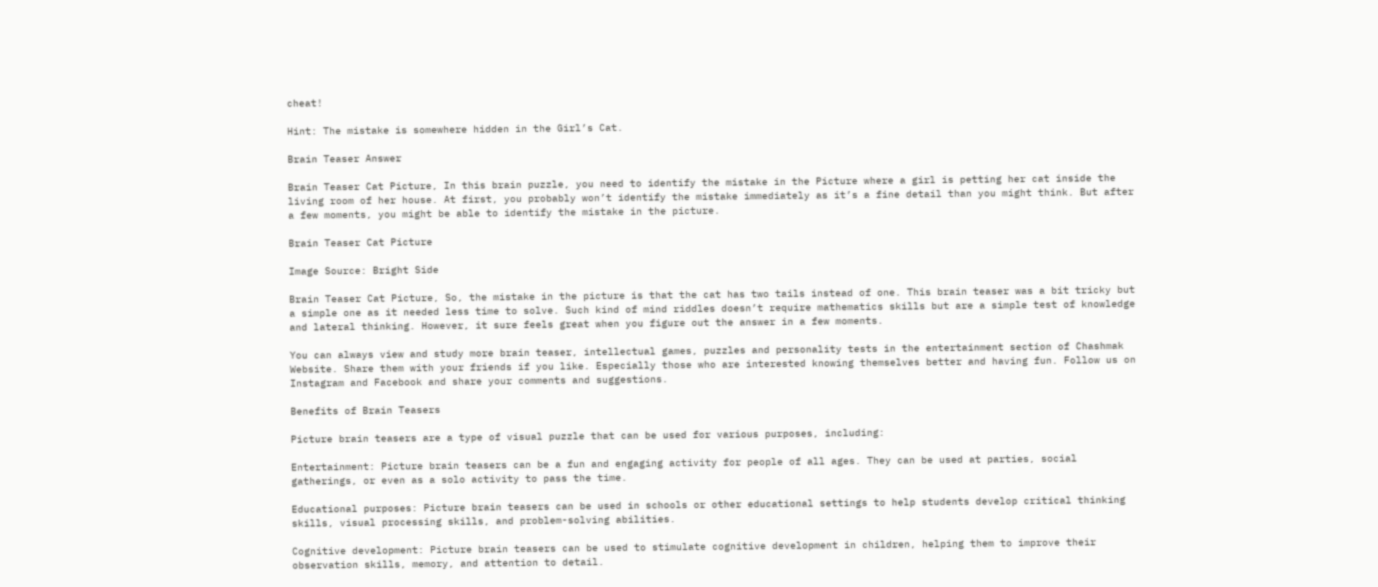cheat!

Hint: The mistake is somewhere hidden in the Girl’s Cat.

Brain Teaser Answer

Brain Teaser Cat Picture, In this brain puzzle, you need to identify the mistake in the Picture where a girl is petting her cat inside the living room of her house. At first, you probably won’t identify the mistake immediately as it’s a fine detail than you might think. But after a few moments, you might be able to identify the mistake in the picture.

Brain Teaser Cat Picture

Image Source: Bright Side

Brain Teaser Cat Picture, So, the mistake in the picture is that the cat has two tails instead of one. This brain teaser was a bit tricky but a simple one as it needed less time to solve. Such kind of mind riddles doesn’t require mathematics skills but are a simple test of knowledge and lateral thinking. However, it sure feels great when you figure out the answer in a few moments.

You can always view and study more brain teaser, intellectual games, puzzles and personality tests in the entertainment section of Chashmak Website. Share them with your friends if you like. Especially those who are interested knowing themselves better and having fun. Follow us on Instagram and Facebook and share your comments and suggestions.

Benefits of Brain Teasers

Picture brain teasers are a type of visual puzzle that can be used for various purposes, including:

Entertainment: Picture brain teasers can be a fun and engaging activity for people of all ages. They can be used at parties, social gatherings, or even as a solo activity to pass the time.

Educational purposes: Picture brain teasers can be used in schools or other educational settings to help students develop critical thinking skills, visual processing skills, and problem-solving abilities.

Cognitive development: Picture brain teasers can be used to stimulate cognitive development in children, helping them to improve their observation skills, memory, and attention to detail.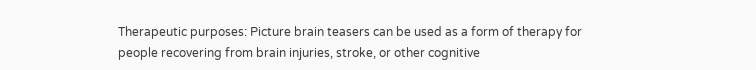Therapeutic purposes: Picture brain teasers can be used as a form of therapy for people recovering from brain injuries, stroke, or other cognitive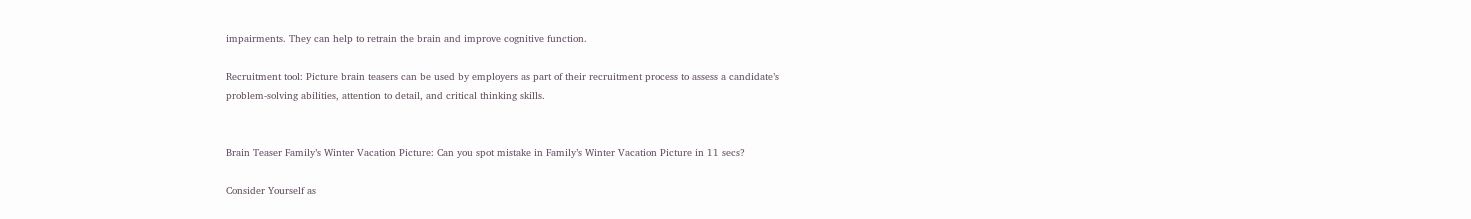impairments. They can help to retrain the brain and improve cognitive function.

Recruitment tool: Picture brain teasers can be used by employers as part of their recruitment process to assess a candidate’s problem-solving abilities, attention to detail, and critical thinking skills.


Brain Teaser Family’s Winter Vacation Picture: Can you spot mistake in Family’s Winter Vacation Picture in 11 secs?

Consider Yourself as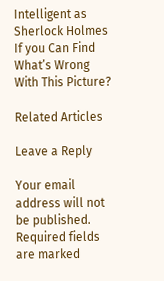Intelligent as Sherlock Holmes If you Can Find What’s Wrong With This Picture?

Related Articles

Leave a Reply

Your email address will not be published. Required fields are marked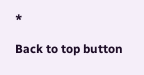*

Back to top button